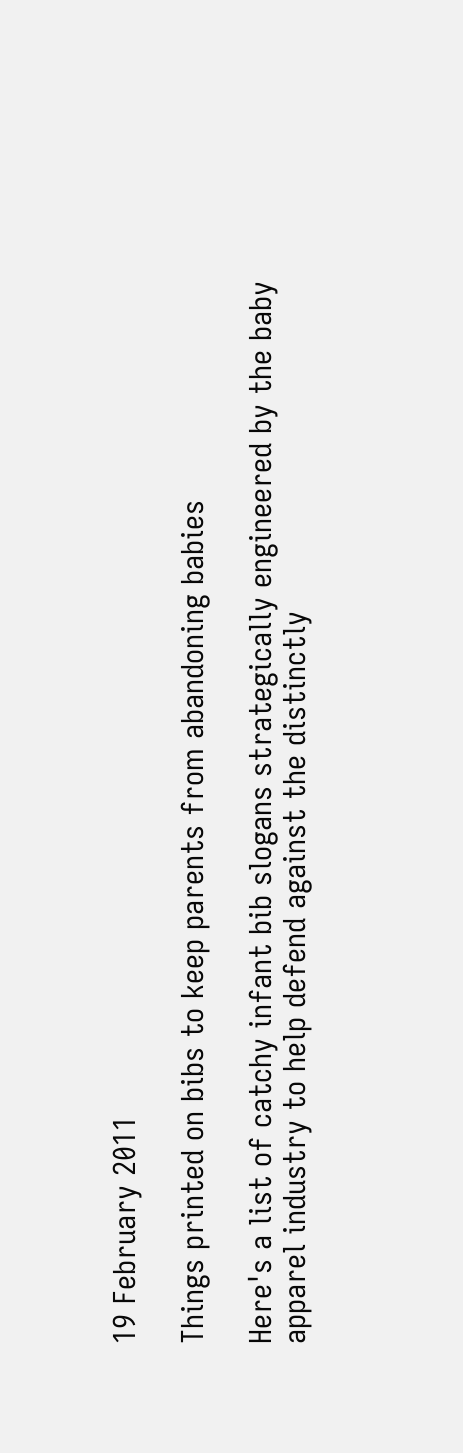19 February 2011

Things printed on bibs to keep parents from abandoning babies

Here's a list of catchy infant bib slogans strategically engineered by the baby apparel industry to help defend against the distinctly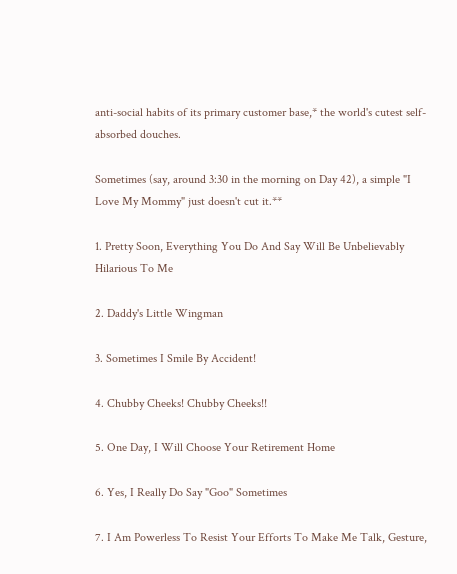anti-social habits of its primary customer base,* the world's cutest self-absorbed douches.

Sometimes (say, around 3:30 in the morning on Day 42), a simple "I Love My Mommy" just doesn't cut it.**

1. Pretty Soon, Everything You Do And Say Will Be Unbelievably Hilarious To Me

2. Daddy's Little Wingman

3. Sometimes I Smile By Accident!

4. Chubby Cheeks! Chubby Cheeks!!

5. One Day, I Will Choose Your Retirement Home

6. Yes, I Really Do Say "Goo" Sometimes

7. I Am Powerless To Resist Your Efforts To Make Me Talk, Gesture,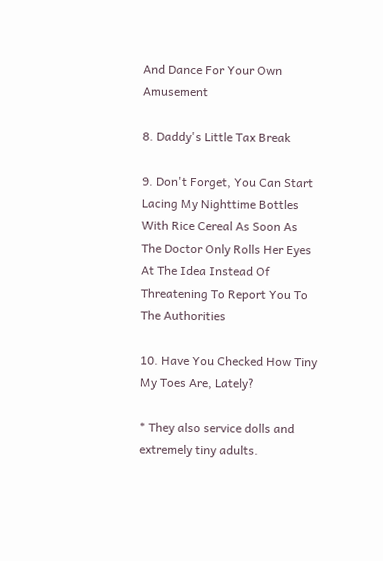And Dance For Your Own Amusement

8. Daddy's Little Tax Break

9. Don't Forget, You Can Start Lacing My Nighttime Bottles With Rice Cereal As Soon As The Doctor Only Rolls Her Eyes At The Idea Instead Of Threatening To Report You To The Authorities

10. Have You Checked How Tiny My Toes Are, Lately?

* They also service dolls and extremely tiny adults.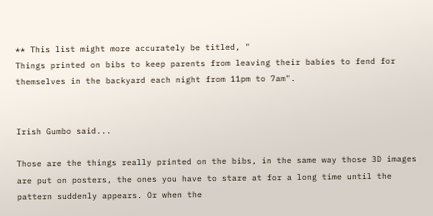** This list might more accurately be titled, "
Things printed on bibs to keep parents from leaving their babies to fend for themselves in the backyard each night from 11pm to 7am".


Irish Gumbo said...

Those are the things really printed on the bibs, in the same way those 3D images are put on posters, the ones you have to stare at for a long time until the pattern suddenly appears. Or when the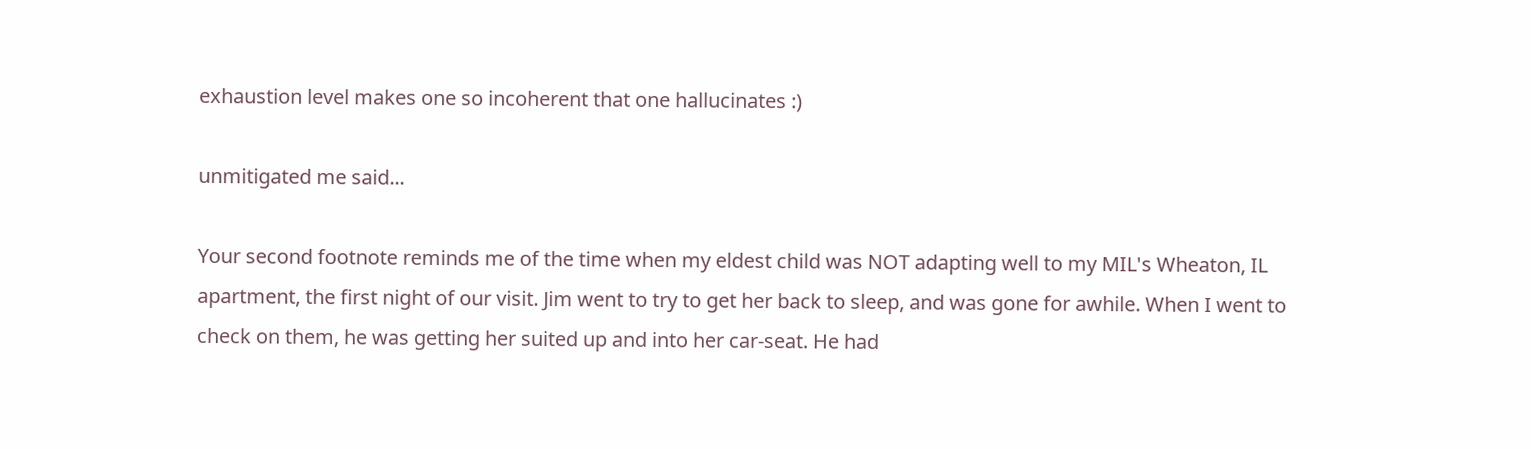exhaustion level makes one so incoherent that one hallucinates :)

unmitigated me said...

Your second footnote reminds me of the time when my eldest child was NOT adapting well to my MIL's Wheaton, IL apartment, the first night of our visit. Jim went to try to get her back to sleep, and was gone for awhile. When I went to check on them, he was getting her suited up and into her car-seat. He had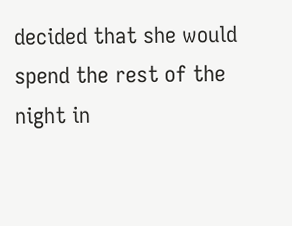decided that she would spend the rest of the night in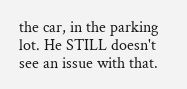the car, in the parking lot. He STILL doesn't see an issue with that.